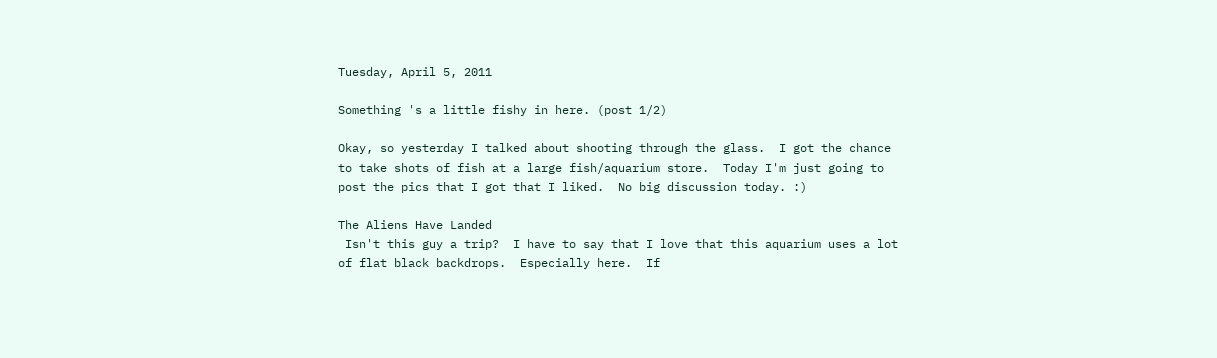Tuesday, April 5, 2011

Something 's a little fishy in here. (post 1/2)

Okay, so yesterday I talked about shooting through the glass.  I got the chance to take shots of fish at a large fish/aquarium store.  Today I'm just going to post the pics that I got that I liked.  No big discussion today. :)

The Aliens Have Landed
 Isn't this guy a trip?  I have to say that I love that this aquarium uses a lot of flat black backdrops.  Especially here.  If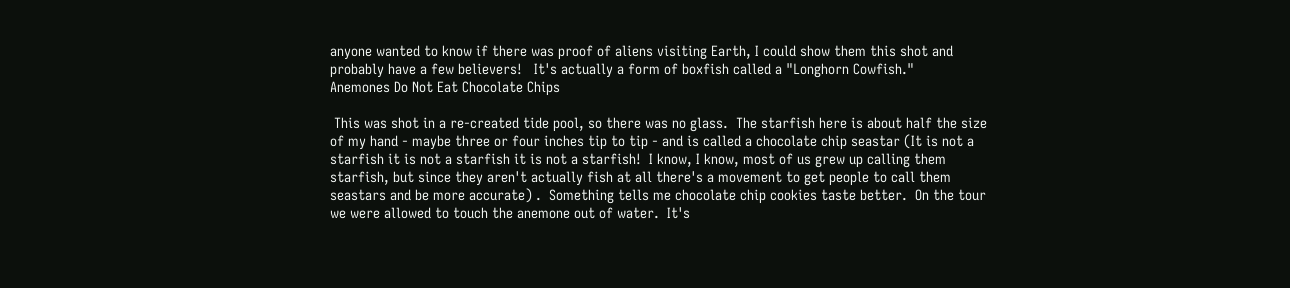anyone wanted to know if there was proof of aliens visiting Earth, I could show them this shot and probably have a few believers!   It's actually a form of boxfish called a "Longhorn Cowfish."
Anemones Do Not Eat Chocolate Chips

 This was shot in a re-created tide pool, so there was no glass.  The starfish here is about half the size of my hand - maybe three or four inches tip to tip - and is called a chocolate chip seastar (It is not a starfish it is not a starfish it is not a starfish!  I know, I know, most of us grew up calling them starfish, but since they aren't actually fish at all there's a movement to get people to call them seastars and be more accurate) .  Something tells me chocolate chip cookies taste better.  On the tour we were allowed to touch the anemone out of water.  It's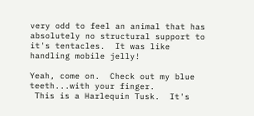very odd to feel an animal that has absolutely no structural support to it's tentacles.  It was like handling mobile jelly!

Yeah, come on.  Check out my blue teeth...with your finger.
 This is a Harlequin Tusk.  It's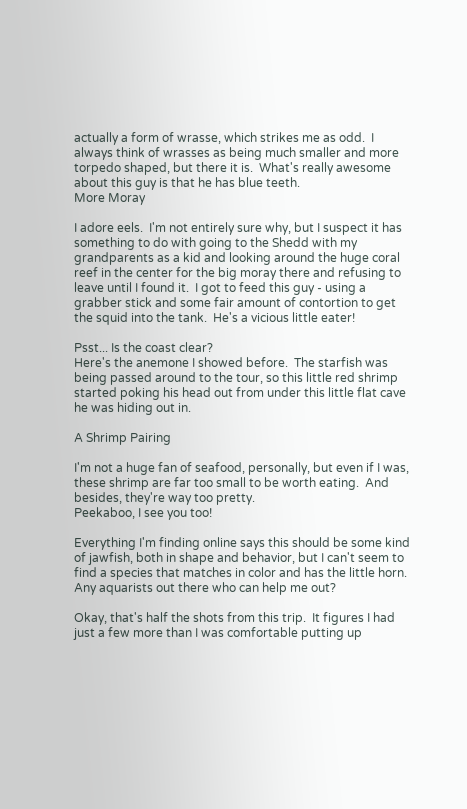actually a form of wrasse, which strikes me as odd.  I always think of wrasses as being much smaller and more torpedo shaped, but there it is.  What's really awesome about this guy is that he has blue teeth.
More Moray

I adore eels.  I'm not entirely sure why, but I suspect it has something to do with going to the Shedd with my grandparents as a kid and looking around the huge coral reef in the center for the big moray there and refusing to leave until I found it.  I got to feed this guy - using a grabber stick and some fair amount of contortion to get the squid into the tank.  He's a vicious little eater!

Psst... Is the coast clear?
Here's the anemone I showed before.  The starfish was being passed around to the tour, so this little red shrimp started poking his head out from under this little flat cave he was hiding out in.

A Shrimp Pairing

I'm not a huge fan of seafood, personally, but even if I was, these shrimp are far too small to be worth eating.  And besides, they're way too pretty.
Peekaboo, I see you too!

Everything I'm finding online says this should be some kind of jawfish, both in shape and behavior, but I can't seem to find a species that matches in color and has the little horn.  Any aquarists out there who can help me out?

Okay, that's half the shots from this trip.  It figures I had just a few more than I was comfortable putting up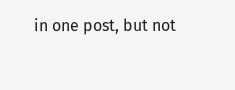in one post, but not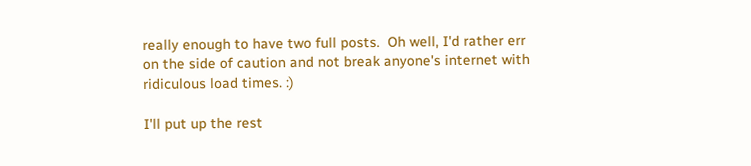really enough to have two full posts.  Oh well, I'd rather err on the side of caution and not break anyone's internet with ridiculous load times. :)

I'll put up the rest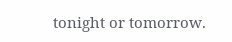tonight or tomorrow.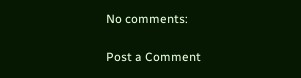No comments:

Post a Comment